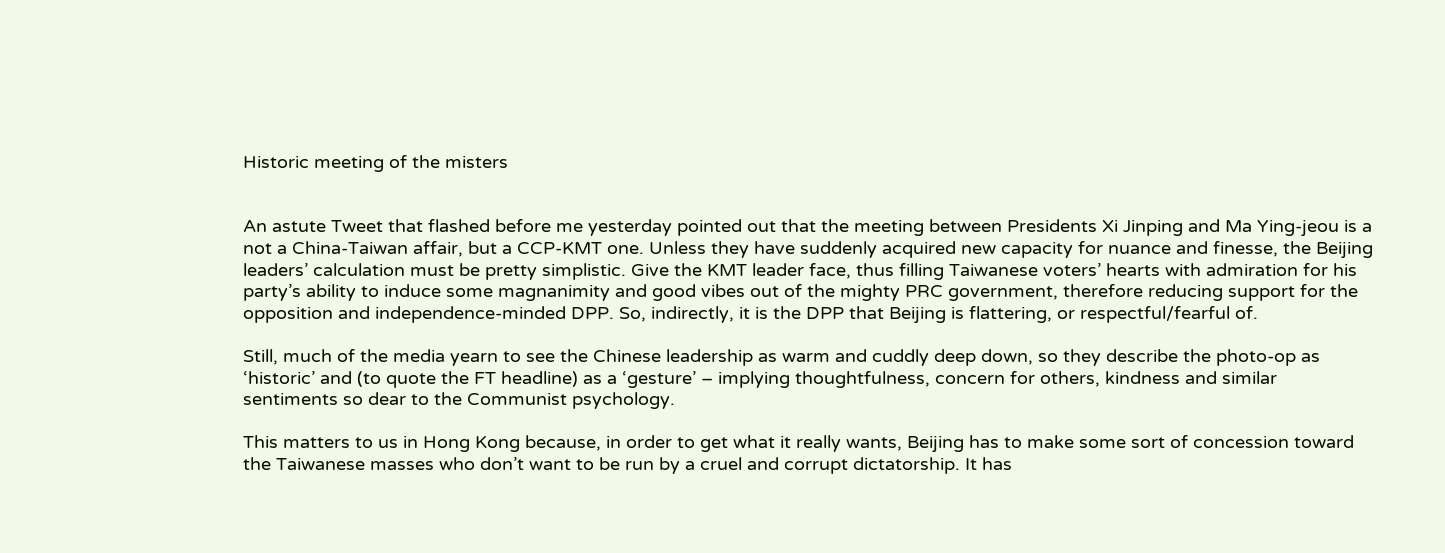Historic meeting of the misters


An astute Tweet that flashed before me yesterday pointed out that the meeting between Presidents Xi Jinping and Ma Ying-jeou is a not a China-Taiwan affair, but a CCP-KMT one. Unless they have suddenly acquired new capacity for nuance and finesse, the Beijing leaders’ calculation must be pretty simplistic. Give the KMT leader face, thus filling Taiwanese voters’ hearts with admiration for his party’s ability to induce some magnanimity and good vibes out of the mighty PRC government, therefore reducing support for the opposition and independence-minded DPP. So, indirectly, it is the DPP that Beijing is flattering, or respectful/fearful of.

Still, much of the media yearn to see the Chinese leadership as warm and cuddly deep down, so they describe the photo-op as ‘historic’ and (to quote the FT headline) as a ‘gesture’ – implying thoughtfulness, concern for others, kindness and similar sentiments so dear to the Communist psychology.

This matters to us in Hong Kong because, in order to get what it really wants, Beijing has to make some sort of concession toward the Taiwanese masses who don’t want to be run by a cruel and corrupt dictatorship. It has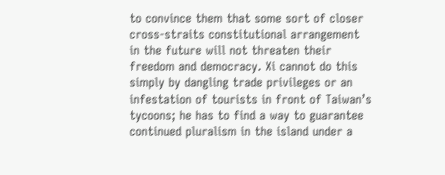to convince them that some sort of closer cross-straits constitutional arrangement in the future will not threaten their freedom and democracy. Xi cannot do this simply by dangling trade privileges or an infestation of tourists in front of Taiwan’s tycoons; he has to find a way to guarantee continued pluralism in the island under a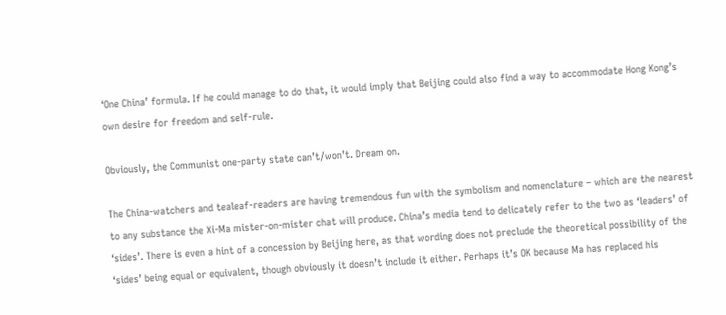‘One China’ formula. If he could manage to do that, it would imply that Beijing could also find a way to accommodate Hong Kong’s own desire for freedom and self-rule.

Obviously, the Communist one-party state can’t/won’t. Dream on.

The China-watchers and tealeaf-readers are having tremendous fun with the symbolism and nomenclature – which are the nearest to any substance the Xi-Ma mister-on-mister chat will produce. China’s media tend to delicately refer to the two as ‘leaders’ of ‘sides’. There is even a hint of a concession by Beijing here, as that wording does not preclude the theoretical possibility of the ‘sides’ being equal or equivalent, though obviously it doesn’t include it either. Perhaps it’s OK because Ma has replaced his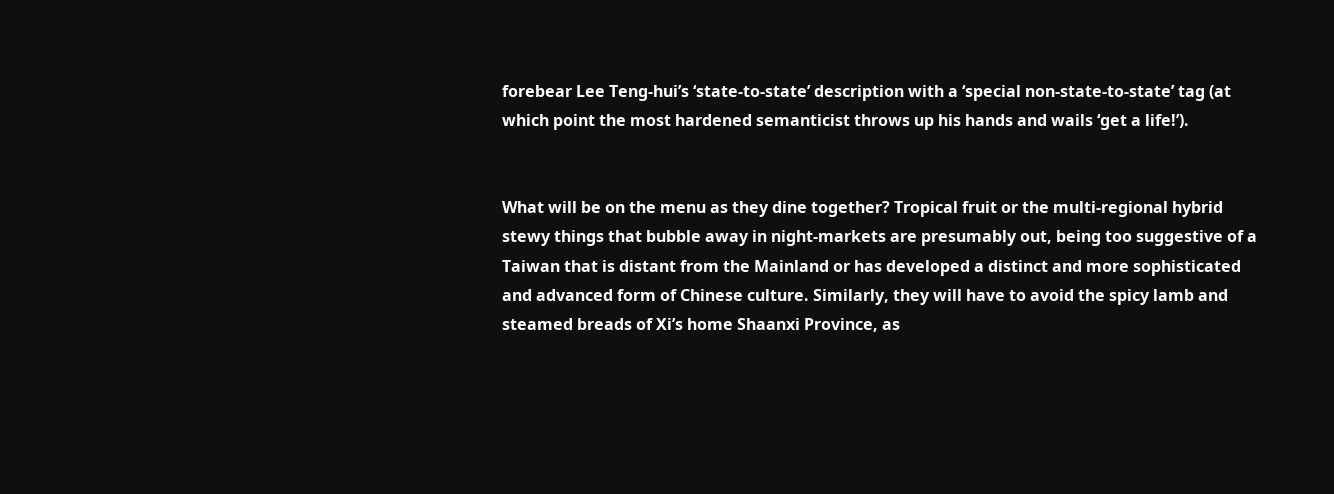forebear Lee Teng-hui’s ‘state-to-state’ description with a ‘special non-state-to-state’ tag (at which point the most hardened semanticist throws up his hands and wails ‘get a life!’).


What will be on the menu as they dine together? Tropical fruit or the multi-regional hybrid stewy things that bubble away in night-markets are presumably out, being too suggestive of a Taiwan that is distant from the Mainland or has developed a distinct and more sophisticated and advanced form of Chinese culture. Similarly, they will have to avoid the spicy lamb and steamed breads of Xi’s home Shaanxi Province, as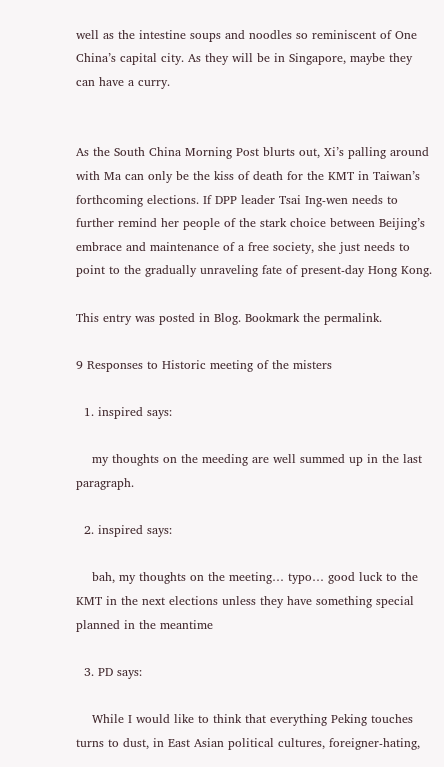well as the intestine soups and noodles so reminiscent of One China’s capital city. As they will be in Singapore, maybe they can have a curry.


As the South China Morning Post blurts out, Xi’s palling around with Ma can only be the kiss of death for the KMT in Taiwan’s forthcoming elections. If DPP leader Tsai Ing-wen needs to further remind her people of the stark choice between Beijing’s embrace and maintenance of a free society, she just needs to point to the gradually unraveling fate of present-day Hong Kong.

This entry was posted in Blog. Bookmark the permalink.

9 Responses to Historic meeting of the misters

  1. inspired says:

    my thoughts on the meeding are well summed up in the last paragraph.

  2. inspired says:

    bah, my thoughts on the meeting… typo… good luck to the KMT in the next elections unless they have something special planned in the meantime

  3. PD says:

    While I would like to think that everything Peking touches turns to dust, in East Asian political cultures, foreigner-hating,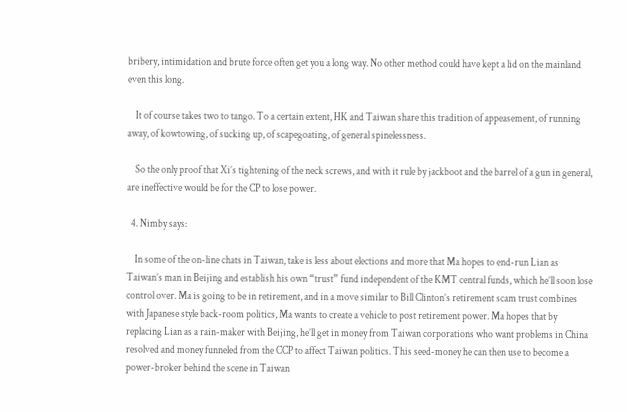bribery, intimidation and brute force often get you a long way. No other method could have kept a lid on the mainland even this long.

    It of course takes two to tango. To a certain extent, HK and Taiwan share this tradition of appeasement, of running away, of kowtowing, of sucking up, of scapegoating, of general spinelessness.

    So the only proof that Xi’s tightening of the neck screws, and with it rule by jackboot and the barrel of a gun in general, are ineffective would be for the CP to lose power.

  4. Nimby says:

    In some of the on-line chats in Taiwan, take is less about elections and more that Ma hopes to end-run Lian as Taiwan’s man in Beijing and establish his own “trust” fund independent of the KMT central funds, which he’ll soon lose control over. Ma is going to be in retirement, and in a move similar to Bill Clinton’s retirement scam trust combines with Japanese style back-room politics, Ma wants to create a vehicle to post retirement power. Ma hopes that by replacing Lian as a rain-maker with Beijing, he’ll get in money from Taiwan corporations who want problems in China resolved and money funneled from the CCP to affect Taiwan politics. This seed-money he can then use to become a power-broker behind the scene in Taiwan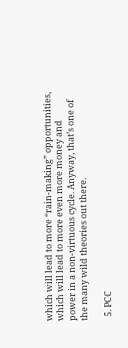which will lead to more “rain-making” opportunities, which will lead to more even more money and power in a non-virtuous cycle. Anyway, that’s one of the many wild theories out there.

  5. PCC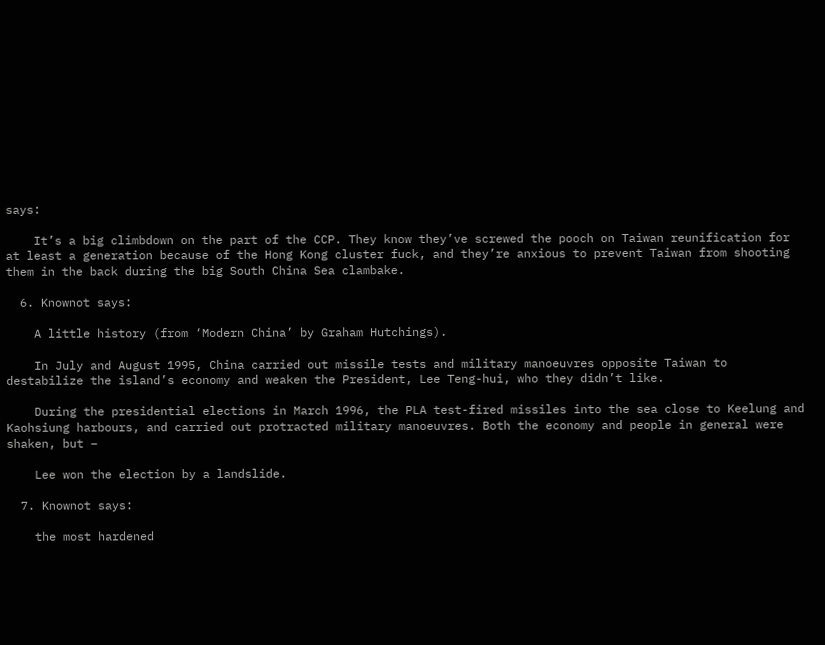says:

    It’s a big climbdown on the part of the CCP. They know they’ve screwed the pooch on Taiwan reunification for at least a generation because of the Hong Kong cluster fuck, and they’re anxious to prevent Taiwan from shooting them in the back during the big South China Sea clambake.

  6. Knownot says:

    A little history (from ‘Modern China’ by Graham Hutchings).

    In July and August 1995, China carried out missile tests and military manoeuvres opposite Taiwan to destabilize the island’s economy and weaken the President, Lee Teng-hui, who they didn’t like.

    During the presidential elections in March 1996, the PLA test-fired missiles into the sea close to Keelung and Kaohsiung harbours, and carried out protracted military manoeuvres. Both the economy and people in general were shaken, but –

    Lee won the election by a landslide.

  7. Knownot says:

    the most hardened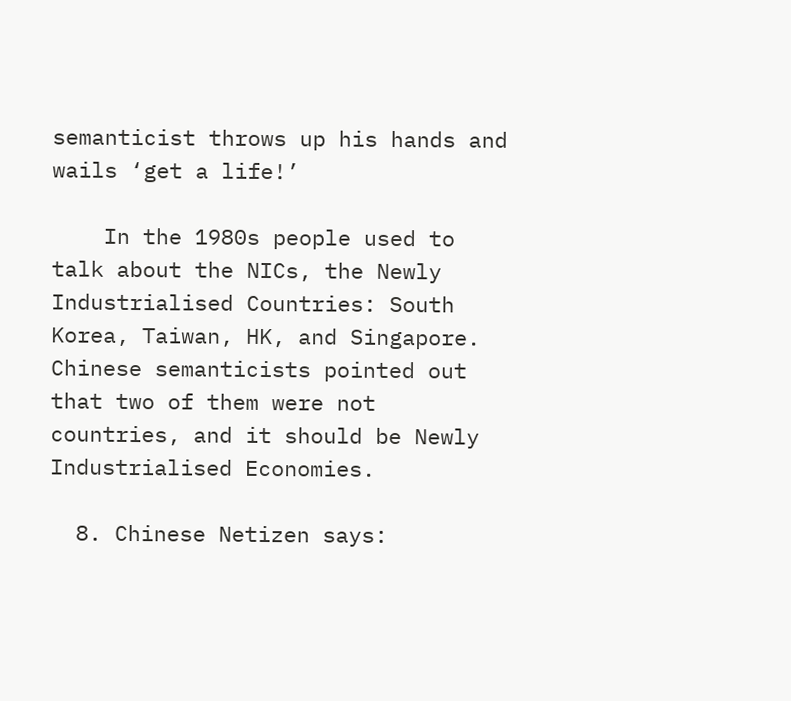semanticist throws up his hands and wails ‘get a life!’

    In the 1980s people used to talk about the NICs, the Newly Industrialised Countries: South Korea, Taiwan, HK, and Singapore. Chinese semanticists pointed out that two of them were not countries, and it should be Newly Industrialised Economies.

  8. Chinese Netizen says: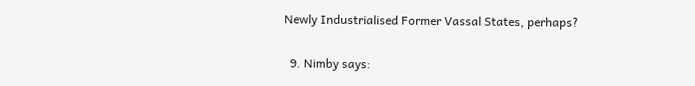Newly Industrialised Former Vassal States, perhaps?

  9. Nimby says: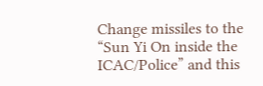Change missiles to the “Sun Yi On inside the ICAC/Police” and this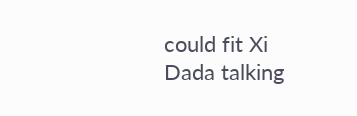could fit Xi Dada talking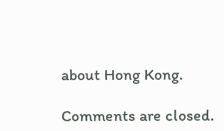about Hong Kong.

Comments are closed.